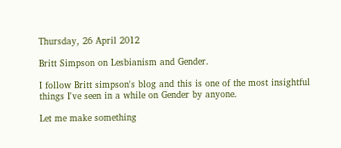Thursday, 26 April 2012

Britt Simpson on Lesbianism and Gender.

I follow Britt simpson's blog and this is one of the most insightful things I've seen in a while on Gender by anyone.

Let me make something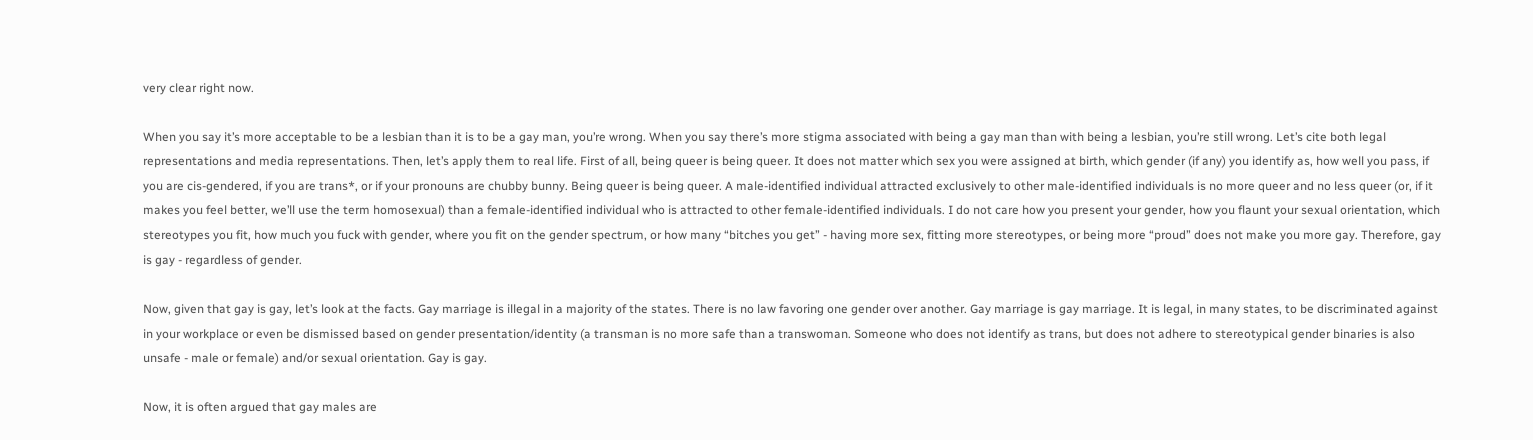very clear right now.

When you say it’s more acceptable to be a lesbian than it is to be a gay man, you’re wrong. When you say there’s more stigma associated with being a gay man than with being a lesbian, you’re still wrong. Let’s cite both legal representations and media representations. Then, let’s apply them to real life. First of all, being queer is being queer. It does not matter which sex you were assigned at birth, which gender (if any) you identify as, how well you pass, if you are cis-gendered, if you are trans*, or if your pronouns are chubby bunny. Being queer is being queer. A male-identified individual attracted exclusively to other male-identified individuals is no more queer and no less queer (or, if it makes you feel better, we’ll use the term homosexual) than a female-identified individual who is attracted to other female-identified individuals. I do not care how you present your gender, how you flaunt your sexual orientation, which stereotypes you fit, how much you fuck with gender, where you fit on the gender spectrum, or how many “bitches you get” - having more sex, fitting more stereotypes, or being more “proud” does not make you more gay. Therefore, gay is gay - regardless of gender.

Now, given that gay is gay, let’s look at the facts. Gay marriage is illegal in a majority of the states. There is no law favoring one gender over another. Gay marriage is gay marriage. It is legal, in many states, to be discriminated against in your workplace or even be dismissed based on gender presentation/identity (a transman is no more safe than a transwoman. Someone who does not identify as trans, but does not adhere to stereotypical gender binaries is also unsafe - male or female) and/or sexual orientation. Gay is gay.

Now, it is often argued that gay males are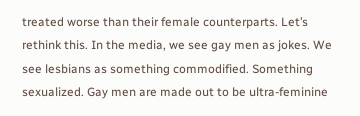treated worse than their female counterparts. Let’s rethink this. In the media, we see gay men as jokes. We see lesbians as something commodified. Something sexualized. Gay men are made out to be ultra-feminine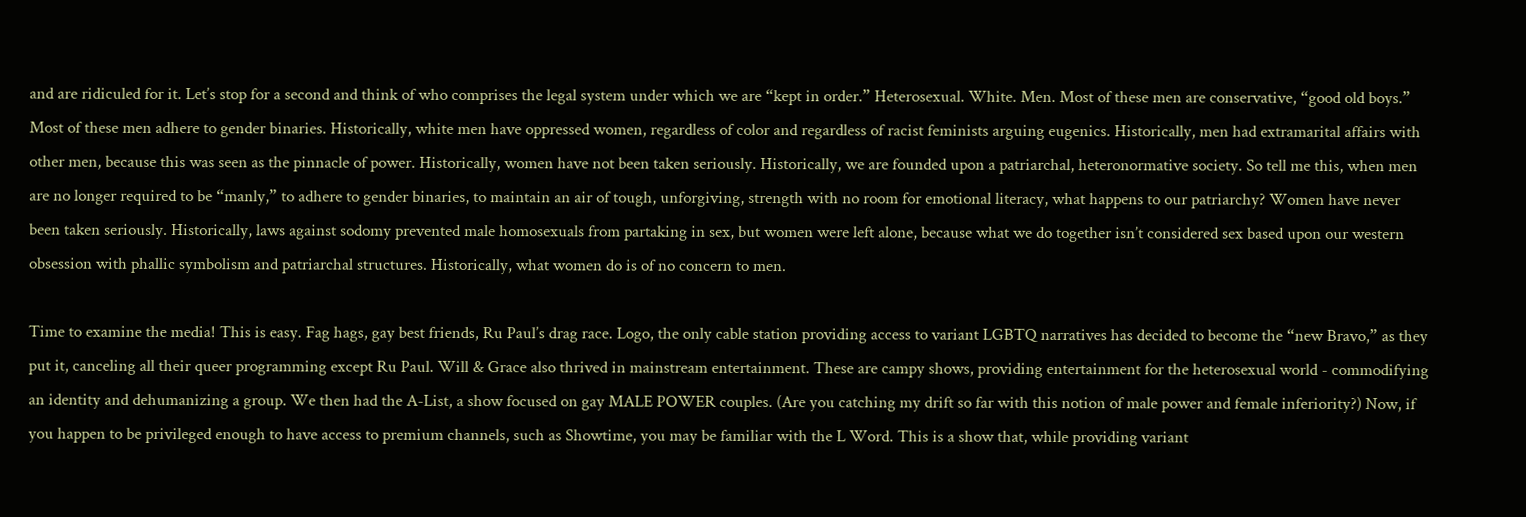and are ridiculed for it. Let’s stop for a second and think of who comprises the legal system under which we are “kept in order.” Heterosexual. White. Men. Most of these men are conservative, “good old boys.” Most of these men adhere to gender binaries. Historically, white men have oppressed women, regardless of color and regardless of racist feminists arguing eugenics. Historically, men had extramarital affairs with other men, because this was seen as the pinnacle of power. Historically, women have not been taken seriously. Historically, we are founded upon a patriarchal, heteronormative society. So tell me this, when men are no longer required to be “manly,” to adhere to gender binaries, to maintain an air of tough, unforgiving, strength with no room for emotional literacy, what happens to our patriarchy? Women have never been taken seriously. Historically, laws against sodomy prevented male homosexuals from partaking in sex, but women were left alone, because what we do together isn’t considered sex based upon our western obsession with phallic symbolism and patriarchal structures. Historically, what women do is of no concern to men.

Time to examine the media! This is easy. Fag hags, gay best friends, Ru Paul’s drag race. Logo, the only cable station providing access to variant LGBTQ narratives has decided to become the “new Bravo,” as they put it, canceling all their queer programming except Ru Paul. Will & Grace also thrived in mainstream entertainment. These are campy shows, providing entertainment for the heterosexual world - commodifying an identity and dehumanizing a group. We then had the A-List, a show focused on gay MALE POWER couples. (Are you catching my drift so far with this notion of male power and female inferiority?) Now, if you happen to be privileged enough to have access to premium channels, such as Showtime, you may be familiar with the L Word. This is a show that, while providing variant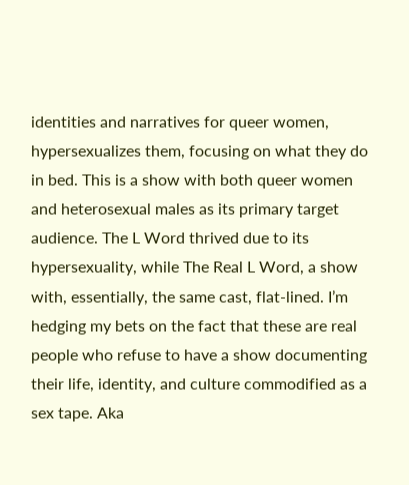identities and narratives for queer women, hypersexualizes them, focusing on what they do in bed. This is a show with both queer women and heterosexual males as its primary target audience. The L Word thrived due to its hypersexuality, while The Real L Word, a show with, essentially, the same cast, flat-lined. I’m hedging my bets on the fact that these are real people who refuse to have a show documenting their life, identity, and culture commodified as a sex tape. Aka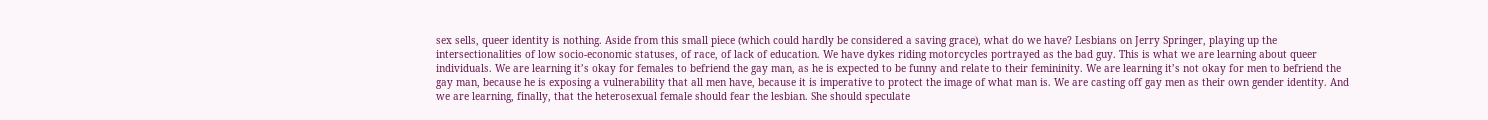sex sells, queer identity is nothing. Aside from this small piece (which could hardly be considered a saving grace), what do we have? Lesbians on Jerry Springer, playing up the intersectionalities of low socio-economic statuses, of race, of lack of education. We have dykes riding motorcycles portrayed as the bad guy. This is what we are learning about queer individuals. We are learning it’s okay for females to befriend the gay man, as he is expected to be funny and relate to their femininity. We are learning it’s not okay for men to befriend the gay man, because he is exposing a vulnerability that all men have, because it is imperative to protect the image of what man is. We are casting off gay men as their own gender identity. And we are learning, finally, that the heterosexual female should fear the lesbian. She should speculate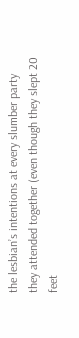the lesbian’s intentions at every slumber party they attended together (even though they slept 20 feet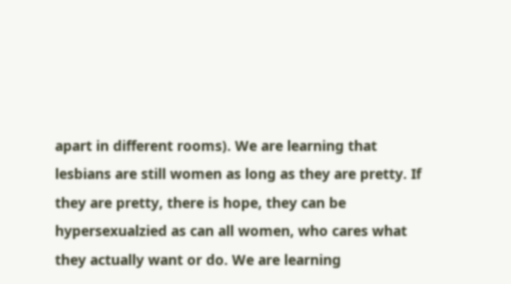apart in different rooms). We are learning that lesbians are still women as long as they are pretty. If they are pretty, there is hope, they can be hypersexualzied as can all women, who cares what they actually want or do. We are learning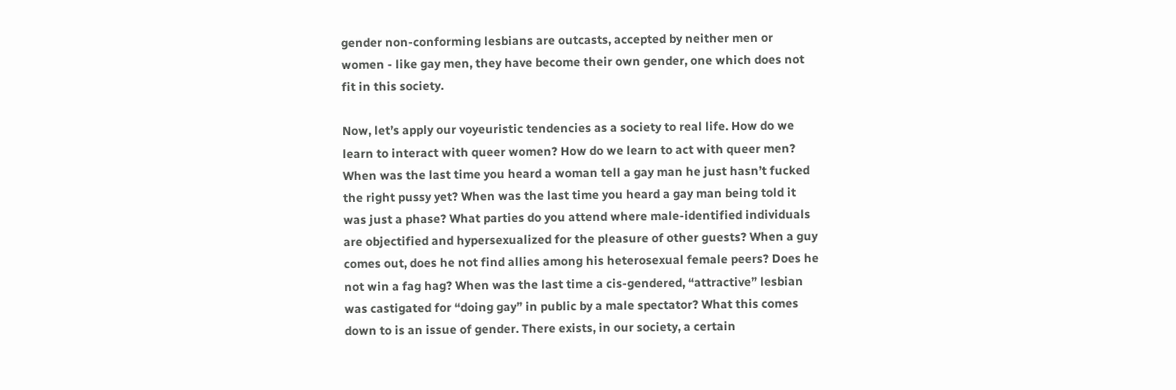gender non-conforming lesbians are outcasts, accepted by neither men or women - like gay men, they have become their own gender, one which does not fit in this society.

Now, let’s apply our voyeuristic tendencies as a society to real life. How do we learn to interact with queer women? How do we learn to act with queer men? When was the last time you heard a woman tell a gay man he just hasn’t fucked the right pussy yet? When was the last time you heard a gay man being told it was just a phase? What parties do you attend where male-identified individuals are objectified and hypersexualized for the pleasure of other guests? When a guy comes out, does he not find allies among his heterosexual female peers? Does he not win a fag hag? When was the last time a cis-gendered, “attractive” lesbian was castigated for “doing gay” in public by a male spectator? What this comes down to is an issue of gender. There exists, in our society, a certain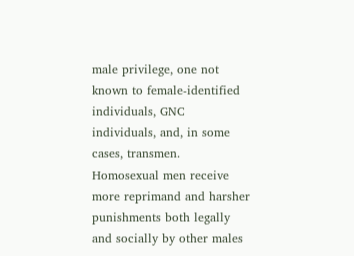male privilege, one not known to female-identified individuals, GNC individuals, and, in some cases, transmen. Homosexual men receive more reprimand and harsher punishments both legally and socially by other males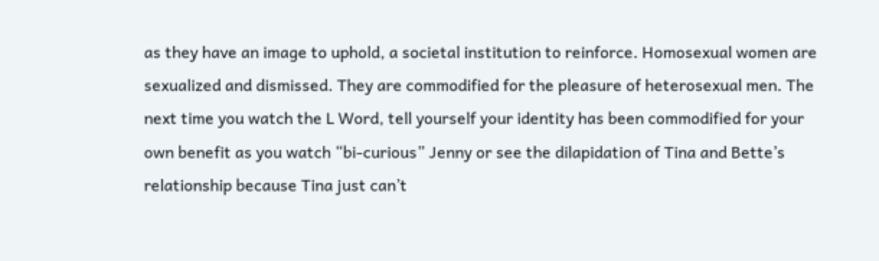as they have an image to uphold, a societal institution to reinforce. Homosexual women are sexualized and dismissed. They are commodified for the pleasure of heterosexual men. The next time you watch the L Word, tell yourself your identity has been commodified for your own benefit as you watch “bi-curious” Jenny or see the dilapidation of Tina and Bette’s relationship because Tina just can’t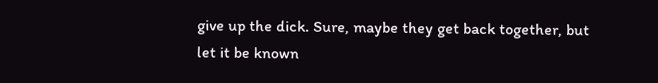give up the dick. Sure, maybe they get back together, but let it be known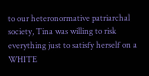to our heteronormative patriarchal society, Tina was willing to risk everything just to satisfy herself on a WHITE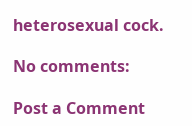heterosexual cock.

No comments:

Post a Comment